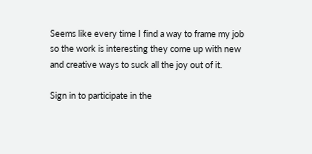Seems like every time I find a way to frame my job so the work is interesting they come up with new and creative ways to suck all the joy out of it.

Sign in to participate in the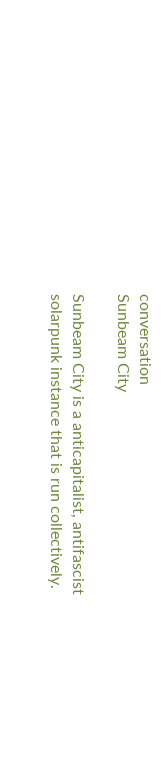conversation
Sunbeam City

Sunbeam City is a anticapitalist, antifascist solarpunk instance that is run collectively.